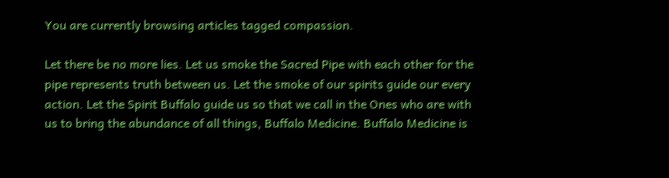You are currently browsing articles tagged compassion.

Let there be no more lies. Let us smoke the Sacred Pipe with each other for the pipe represents truth between us. Let the smoke of our spirits guide our every action. Let the Spirit Buffalo guide us so that we call in the Ones who are with us to bring the abundance of all things, Buffalo Medicine. Buffalo Medicine is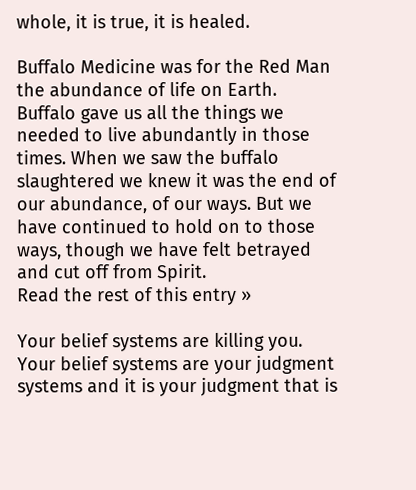whole, it is true, it is healed.

Buffalo Medicine was for the Red Man the abundance of life on Earth. Buffalo gave us all the things we needed to live abundantly in those times. When we saw the buffalo slaughtered we knew it was the end of our abundance, of our ways. But we have continued to hold on to those ways, though we have felt betrayed and cut off from Spirit.
Read the rest of this entry »

Your belief systems are killing you. Your belief systems are your judgment systems and it is your judgment that is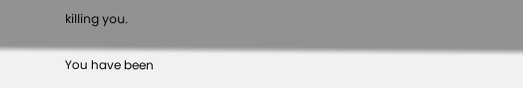killing you.

You have been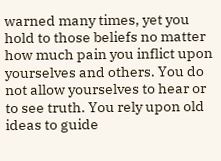warned many times, yet you hold to those beliefs no matter how much pain you inflict upon yourselves and others. You do not allow yourselves to hear or to see truth. You rely upon old ideas to guide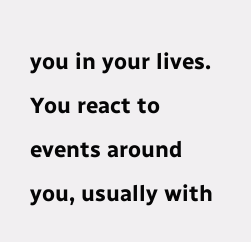you in your lives. You react to events around you, usually with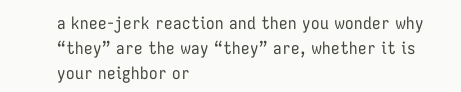a knee-jerk reaction and then you wonder why “they” are the way “they” are, whether it is your neighbor or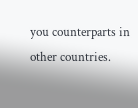you counterparts in other countries.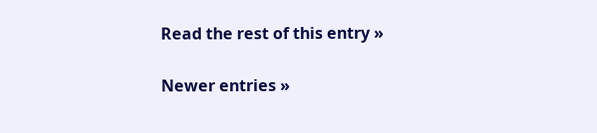Read the rest of this entry »

Newer entries »